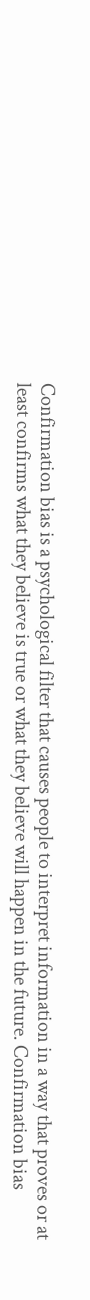Confirmation bias is a psychological filter that causes people to interpret information in a way that proves or at least confirms what they believe is true or what they believe will happen in the future. Confirmation bias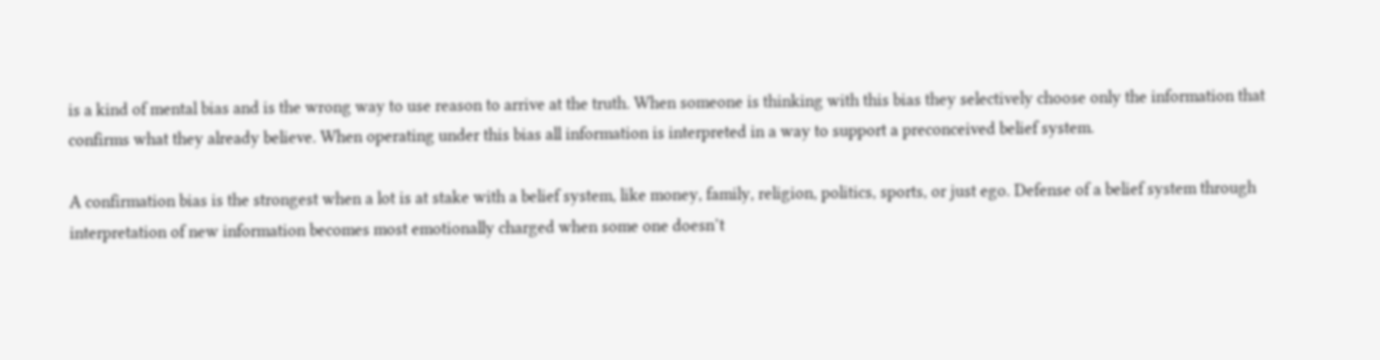is a kind of mental bias and is the wrong way to use reason to arrive at the truth. When someone is thinking with this bias they selectively choose only the information that confirms what they already believe. When operating under this bias all information is interpreted in a way to support a preconceived belief system.

A confirmation bias is the strongest when a lot is at stake with a belief system, like money, family, religion, politics, sports, or just ego. Defense of a belief system through interpretation of new information becomes most emotionally charged when some one doesn’t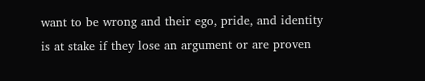want to be wrong and their ego, pride, and identity is at stake if they lose an argument or are proven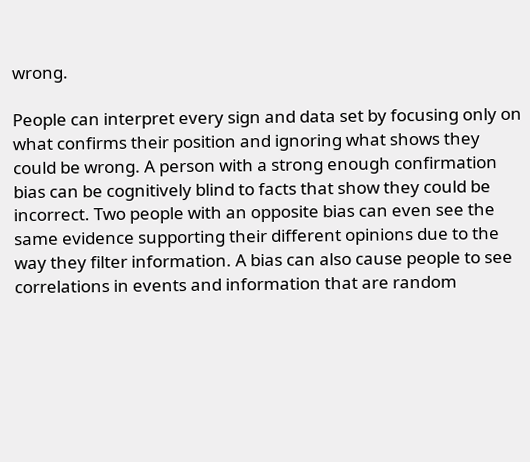wrong.

People can interpret every sign and data set by focusing only on what confirms their position and ignoring what shows they could be wrong. A person with a strong enough confirmation bias can be cognitively blind to facts that show they could be incorrect. Two people with an opposite bias can even see the same evidence supporting their different opinions due to the way they filter information. A bias can also cause people to see correlations in events and information that are random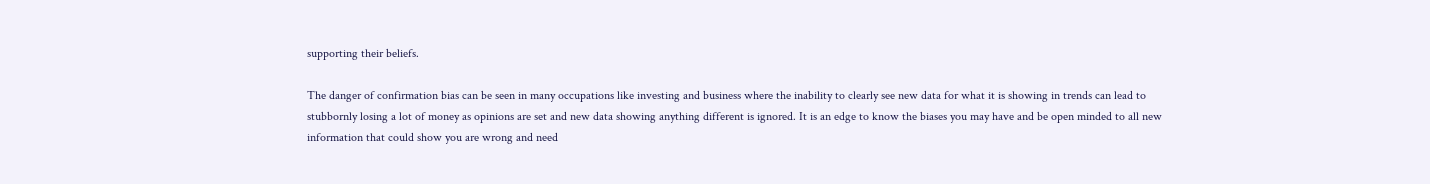supporting their beliefs.

The danger of confirmation bias can be seen in many occupations like investing and business where the inability to clearly see new data for what it is showing in trends can lead to stubbornly losing a lot of money as opinions are set and new data showing anything different is ignored. It is an edge to know the biases you may have and be open minded to all new information that could show you are wrong and need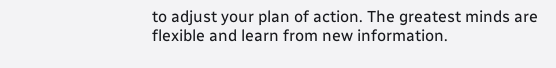to adjust your plan of action. The greatest minds are flexible and learn from new information.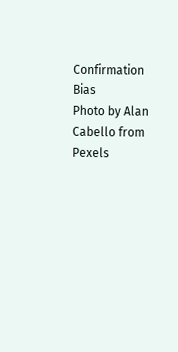Confirmation Bias
Photo by Alan Cabello from Pexels